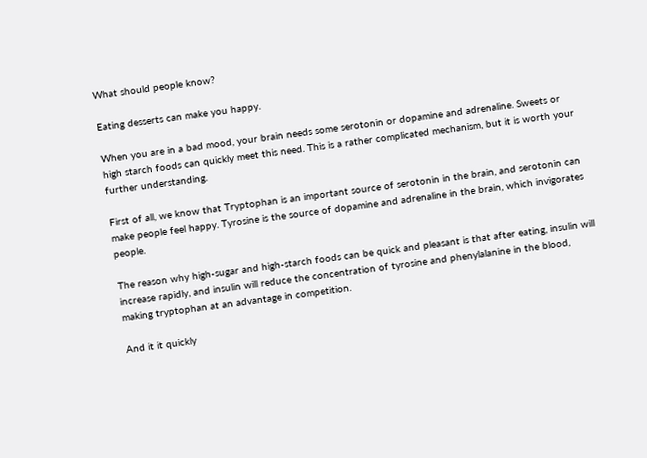What should people know?

Eating desserts can make you happy.

When you are in a bad mood, your brain needs some serotonin or dopamine and adrenaline. Sweets or high starch foods can quickly meet this need. This is a rather complicated mechanism, but it is worth your further understanding.

First of all, we know that Tryptophan is an important source of serotonin in the brain, and serotonin can make people feel happy. Tyrosine is the source of dopamine and adrenaline in the brain, which invigorates people.

The reason why high-sugar and high-starch foods can be quick and pleasant is that after eating, insulin will increase rapidly, and insulin will reduce the concentration of tyrosine and phenylalanine in the blood, making tryptophan at an advantage in competition.

And it it quickly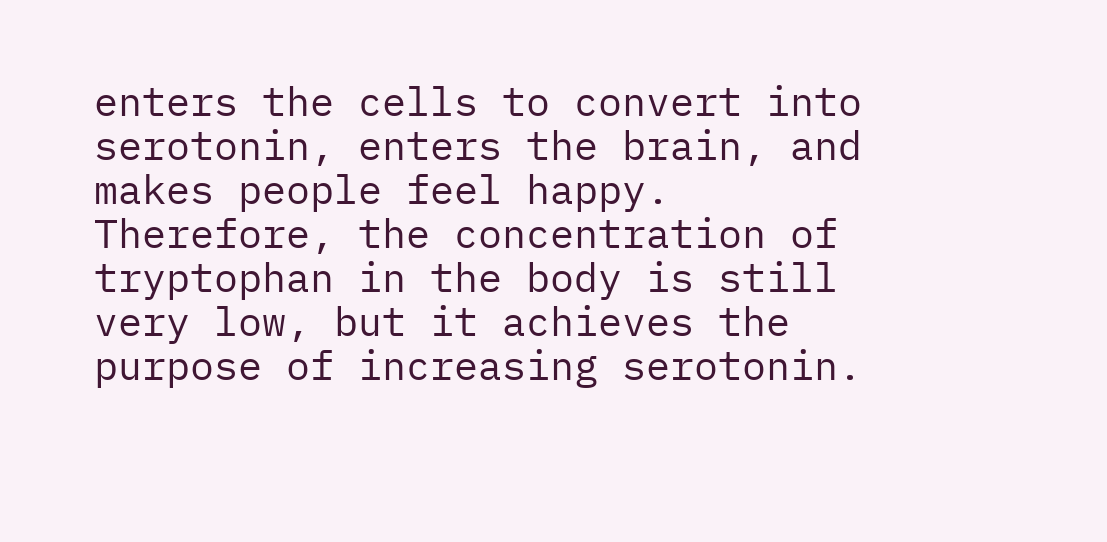enters the cells to convert into serotonin, enters the brain, and makes people feel happy. Therefore, the concentration of tryptophan in the body is still very low, but it achieves the purpose of increasing serotonin.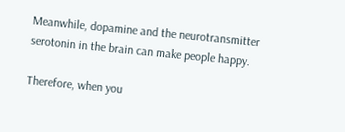Meanwhile, dopamine and the neurotransmitter serotonin in the brain can make people happy.

Therefore, when you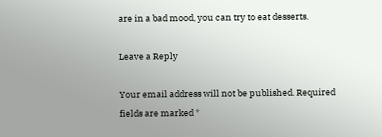are in a bad mood, you can try to eat desserts.

Leave a Reply

Your email address will not be published. Required fields are marked *